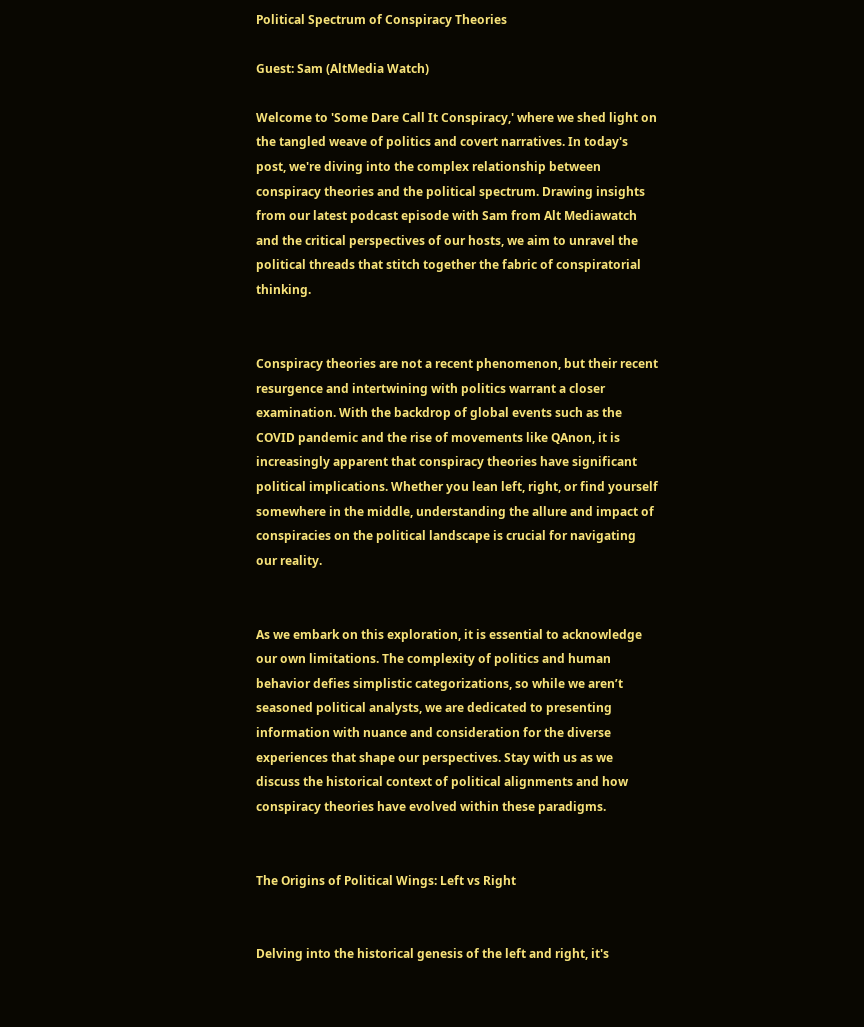Political Spectrum of Conspiracy Theories

Guest: Sam (AltMedia Watch)

Welcome to 'Some Dare Call It Conspiracy,' where we shed light on the tangled weave of politics and covert narratives. In today's post, we're diving into the complex relationship between conspiracy theories and the political spectrum. Drawing insights from our latest podcast episode with Sam from Alt Mediawatch and the critical perspectives of our hosts, we aim to unravel the political threads that stitch together the fabric of conspiratorial thinking.


Conspiracy theories are not a recent phenomenon, but their recent resurgence and intertwining with politics warrant a closer examination. With the backdrop of global events such as the COVID pandemic and the rise of movements like QAnon, it is increasingly apparent that conspiracy theories have significant political implications. Whether you lean left, right, or find yourself somewhere in the middle, understanding the allure and impact of conspiracies on the political landscape is crucial for navigating our reality.


As we embark on this exploration, it is essential to acknowledge our own limitations. The complexity of politics and human behavior defies simplistic categorizations, so while we aren’t seasoned political analysts, we are dedicated to presenting information with nuance and consideration for the diverse experiences that shape our perspectives. Stay with us as we discuss the historical context of political alignments and how conspiracy theories have evolved within these paradigms.


The Origins of Political Wings: Left vs Right


Delving into the historical genesis of the left and right, it's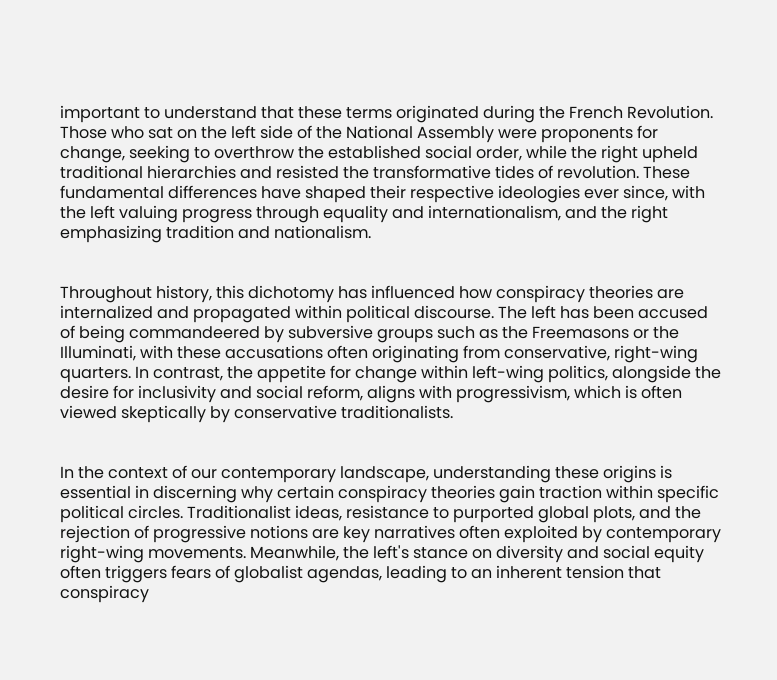important to understand that these terms originated during the French Revolution. Those who sat on the left side of the National Assembly were proponents for change, seeking to overthrow the established social order, while the right upheld traditional hierarchies and resisted the transformative tides of revolution. These fundamental differences have shaped their respective ideologies ever since, with the left valuing progress through equality and internationalism, and the right emphasizing tradition and nationalism.


Throughout history, this dichotomy has influenced how conspiracy theories are internalized and propagated within political discourse. The left has been accused of being commandeered by subversive groups such as the Freemasons or the Illuminati, with these accusations often originating from conservative, right-wing quarters. In contrast, the appetite for change within left-wing politics, alongside the desire for inclusivity and social reform, aligns with progressivism, which is often viewed skeptically by conservative traditionalists.


In the context of our contemporary landscape, understanding these origins is essential in discerning why certain conspiracy theories gain traction within specific political circles. Traditionalist ideas, resistance to purported global plots, and the rejection of progressive notions are key narratives often exploited by contemporary right-wing movements. Meanwhile, the left's stance on diversity and social equity often triggers fears of globalist agendas, leading to an inherent tension that conspiracy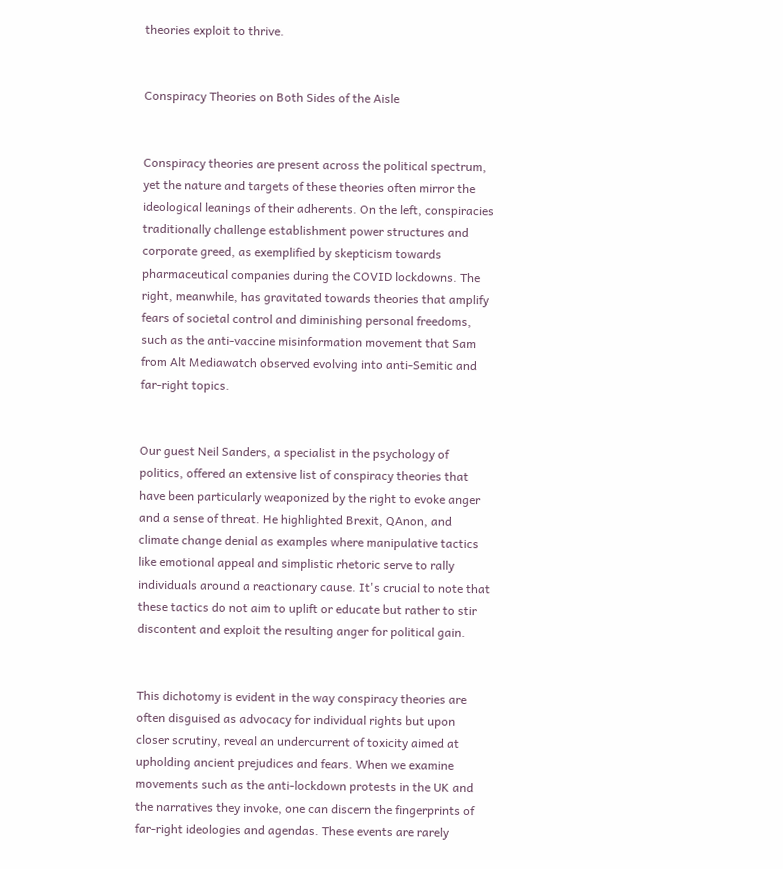theories exploit to thrive.


Conspiracy Theories on Both Sides of the Aisle


Conspiracy theories are present across the political spectrum, yet the nature and targets of these theories often mirror the ideological leanings of their adherents. On the left, conspiracies traditionally challenge establishment power structures and corporate greed, as exemplified by skepticism towards pharmaceutical companies during the COVID lockdowns. The right, meanwhile, has gravitated towards theories that amplify fears of societal control and diminishing personal freedoms, such as the anti-vaccine misinformation movement that Sam from Alt Mediawatch observed evolving into anti-Semitic and far-right topics.


Our guest Neil Sanders, a specialist in the psychology of politics, offered an extensive list of conspiracy theories that have been particularly weaponized by the right to evoke anger and a sense of threat. He highlighted Brexit, QAnon, and climate change denial as examples where manipulative tactics like emotional appeal and simplistic rhetoric serve to rally individuals around a reactionary cause. It's crucial to note that these tactics do not aim to uplift or educate but rather to stir discontent and exploit the resulting anger for political gain.


This dichotomy is evident in the way conspiracy theories are often disguised as advocacy for individual rights but upon closer scrutiny, reveal an undercurrent of toxicity aimed at upholding ancient prejudices and fears. When we examine movements such as the anti-lockdown protests in the UK and the narratives they invoke, one can discern the fingerprints of far-right ideologies and agendas. These events are rarely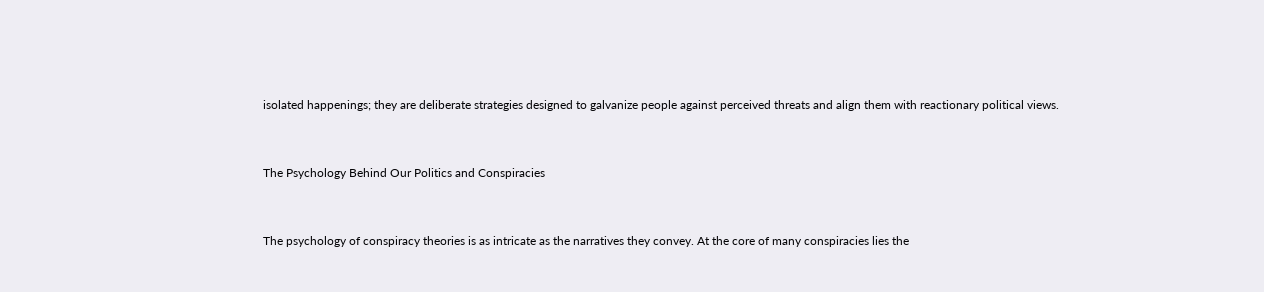isolated happenings; they are deliberate strategies designed to galvanize people against perceived threats and align them with reactionary political views.


The Psychology Behind Our Politics and Conspiracies


The psychology of conspiracy theories is as intricate as the narratives they convey. At the core of many conspiracies lies the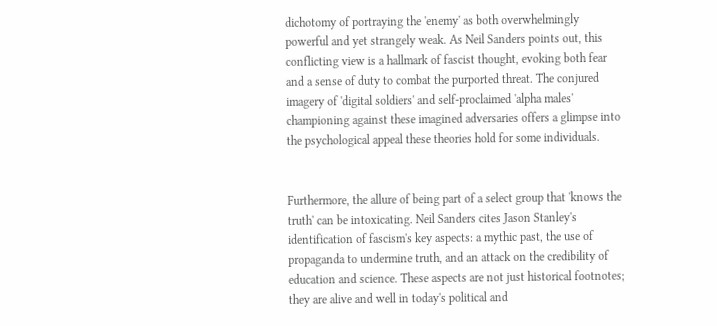dichotomy of portraying the 'enemy' as both overwhelmingly powerful and yet strangely weak. As Neil Sanders points out, this conflicting view is a hallmark of fascist thought, evoking both fear and a sense of duty to combat the purported threat. The conjured imagery of 'digital soldiers' and self-proclaimed 'alpha males' championing against these imagined adversaries offers a glimpse into the psychological appeal these theories hold for some individuals.


Furthermore, the allure of being part of a select group that 'knows the truth' can be intoxicating. Neil Sanders cites Jason Stanley's identification of fascism's key aspects: a mythic past, the use of propaganda to undermine truth, and an attack on the credibility of education and science. These aspects are not just historical footnotes; they are alive and well in today's political and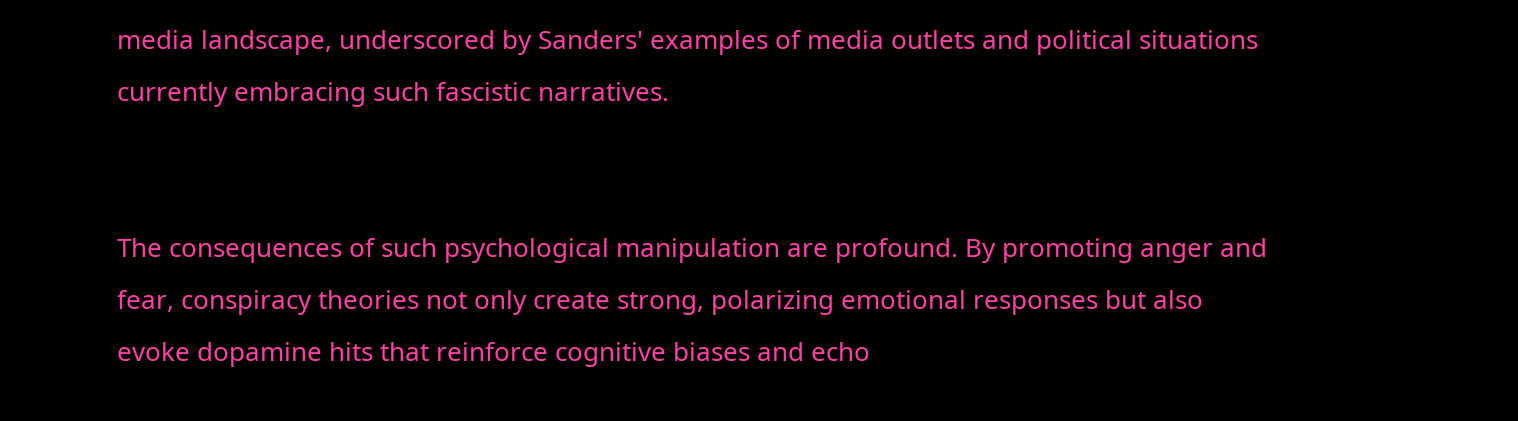media landscape, underscored by Sanders' examples of media outlets and political situations currently embracing such fascistic narratives.


The consequences of such psychological manipulation are profound. By promoting anger and fear, conspiracy theories not only create strong, polarizing emotional responses but also evoke dopamine hits that reinforce cognitive biases and echo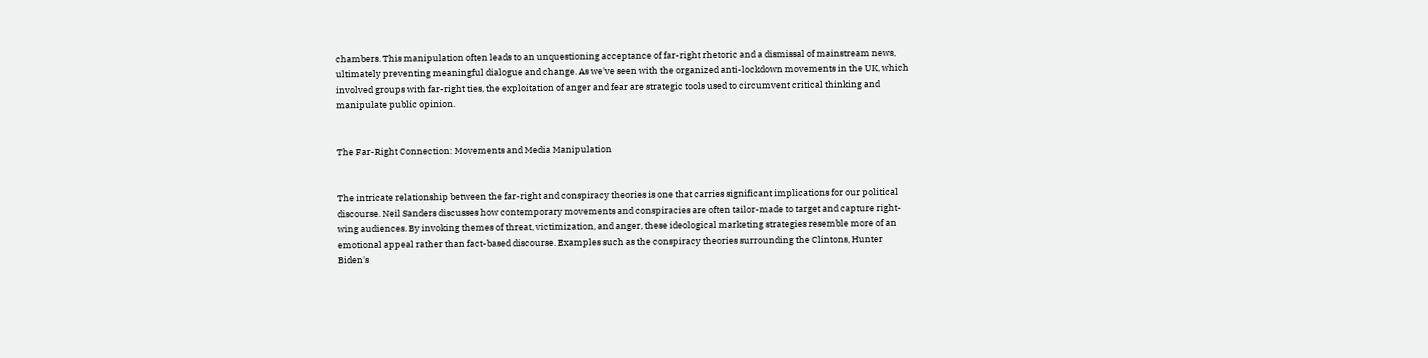chambers. This manipulation often leads to an unquestioning acceptance of far-right rhetoric and a dismissal of mainstream news, ultimately preventing meaningful dialogue and change. As we've seen with the organized anti-lockdown movements in the UK, which involved groups with far-right ties, the exploitation of anger and fear are strategic tools used to circumvent critical thinking and manipulate public opinion.


The Far-Right Connection: Movements and Media Manipulation


The intricate relationship between the far-right and conspiracy theories is one that carries significant implications for our political discourse. Neil Sanders discusses how contemporary movements and conspiracies are often tailor-made to target and capture right-wing audiences. By invoking themes of threat, victimization, and anger, these ideological marketing strategies resemble more of an emotional appeal rather than fact-based discourse. Examples such as the conspiracy theories surrounding the Clintons, Hunter Biden's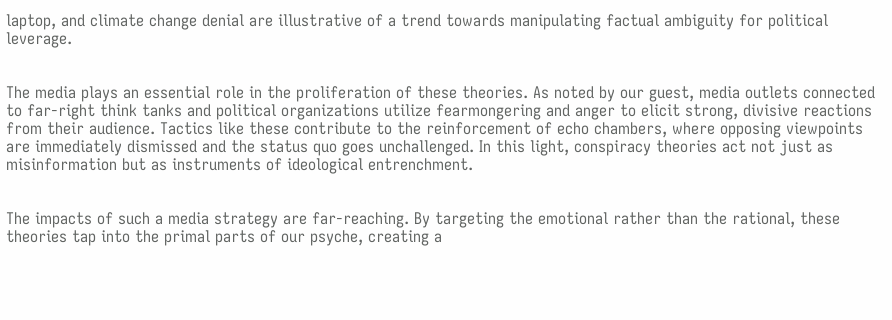laptop, and climate change denial are illustrative of a trend towards manipulating factual ambiguity for political leverage.


The media plays an essential role in the proliferation of these theories. As noted by our guest, media outlets connected to far-right think tanks and political organizations utilize fearmongering and anger to elicit strong, divisive reactions from their audience. Tactics like these contribute to the reinforcement of echo chambers, where opposing viewpoints are immediately dismissed and the status quo goes unchallenged. In this light, conspiracy theories act not just as misinformation but as instruments of ideological entrenchment.


The impacts of such a media strategy are far-reaching. By targeting the emotional rather than the rational, these theories tap into the primal parts of our psyche, creating a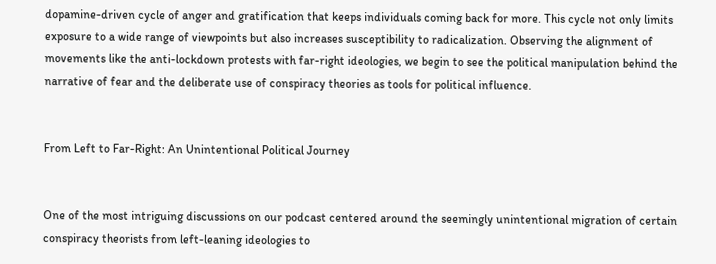dopamine-driven cycle of anger and gratification that keeps individuals coming back for more. This cycle not only limits exposure to a wide range of viewpoints but also increases susceptibility to radicalization. Observing the alignment of movements like the anti-lockdown protests with far-right ideologies, we begin to see the political manipulation behind the narrative of fear and the deliberate use of conspiracy theories as tools for political influence.


From Left to Far-Right: An Unintentional Political Journey


One of the most intriguing discussions on our podcast centered around the seemingly unintentional migration of certain conspiracy theorists from left-leaning ideologies to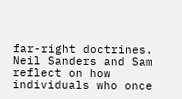far-right doctrines. Neil Sanders and Sam reflect on how individuals who once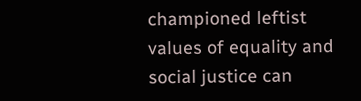championed leftist values of equality and social justice can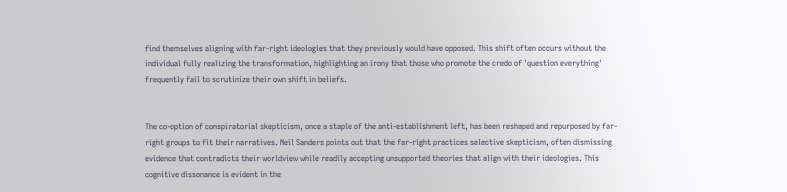find themselves aligning with far-right ideologies that they previously would have opposed. This shift often occurs without the individual fully realizing the transformation, highlighting an irony that those who promote the credo of 'question everything' frequently fail to scrutinize their own shift in beliefs.


The co-option of conspiratorial skepticism, once a staple of the anti-establishment left, has been reshaped and repurposed by far-right groups to fit their narratives. Neil Sanders points out that the far-right practices selective skepticism, often dismissing evidence that contradicts their worldview while readily accepting unsupported theories that align with their ideologies. This cognitive dissonance is evident in the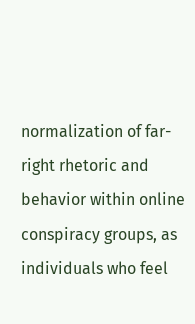normalization of far-right rhetoric and behavior within online conspiracy groups, as individuals who feel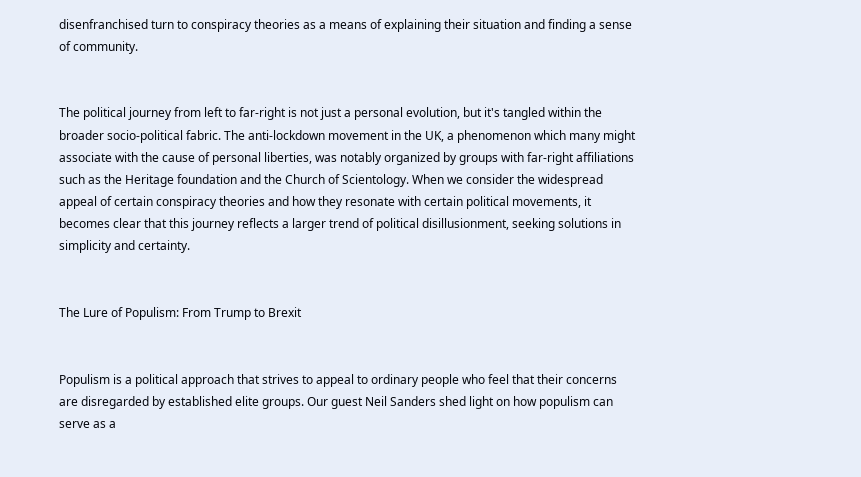disenfranchised turn to conspiracy theories as a means of explaining their situation and finding a sense of community.


The political journey from left to far-right is not just a personal evolution, but it's tangled within the broader socio-political fabric. The anti-lockdown movement in the UK, a phenomenon which many might associate with the cause of personal liberties, was notably organized by groups with far-right affiliations such as the Heritage foundation and the Church of Scientology. When we consider the widespread appeal of certain conspiracy theories and how they resonate with certain political movements, it becomes clear that this journey reflects a larger trend of political disillusionment, seeking solutions in simplicity and certainty.


The Lure of Populism: From Trump to Brexit


Populism is a political approach that strives to appeal to ordinary people who feel that their concerns are disregarded by established elite groups. Our guest Neil Sanders shed light on how populism can serve as a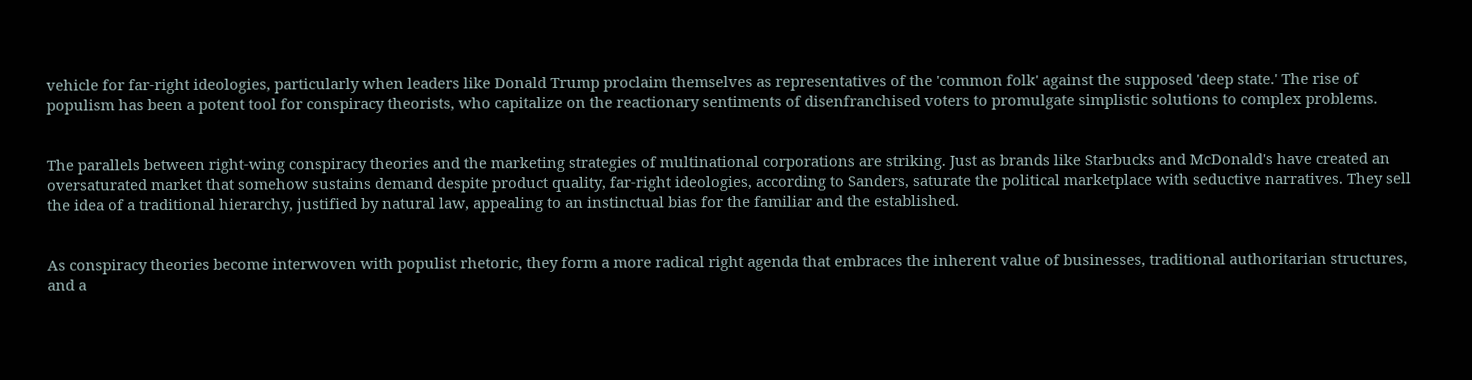vehicle for far-right ideologies, particularly when leaders like Donald Trump proclaim themselves as representatives of the 'common folk' against the supposed 'deep state.' The rise of populism has been a potent tool for conspiracy theorists, who capitalize on the reactionary sentiments of disenfranchised voters to promulgate simplistic solutions to complex problems.


The parallels between right-wing conspiracy theories and the marketing strategies of multinational corporations are striking. Just as brands like Starbucks and McDonald's have created an oversaturated market that somehow sustains demand despite product quality, far-right ideologies, according to Sanders, saturate the political marketplace with seductive narratives. They sell the idea of a traditional hierarchy, justified by natural law, appealing to an instinctual bias for the familiar and the established.


As conspiracy theories become interwoven with populist rhetoric, they form a more radical right agenda that embraces the inherent value of businesses, traditional authoritarian structures, and a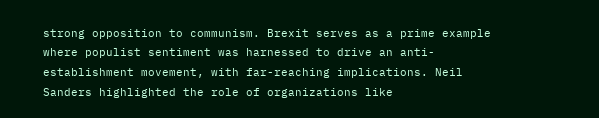strong opposition to communism. Brexit serves as a prime example where populist sentiment was harnessed to drive an anti-establishment movement, with far-reaching implications. Neil Sanders highlighted the role of organizations like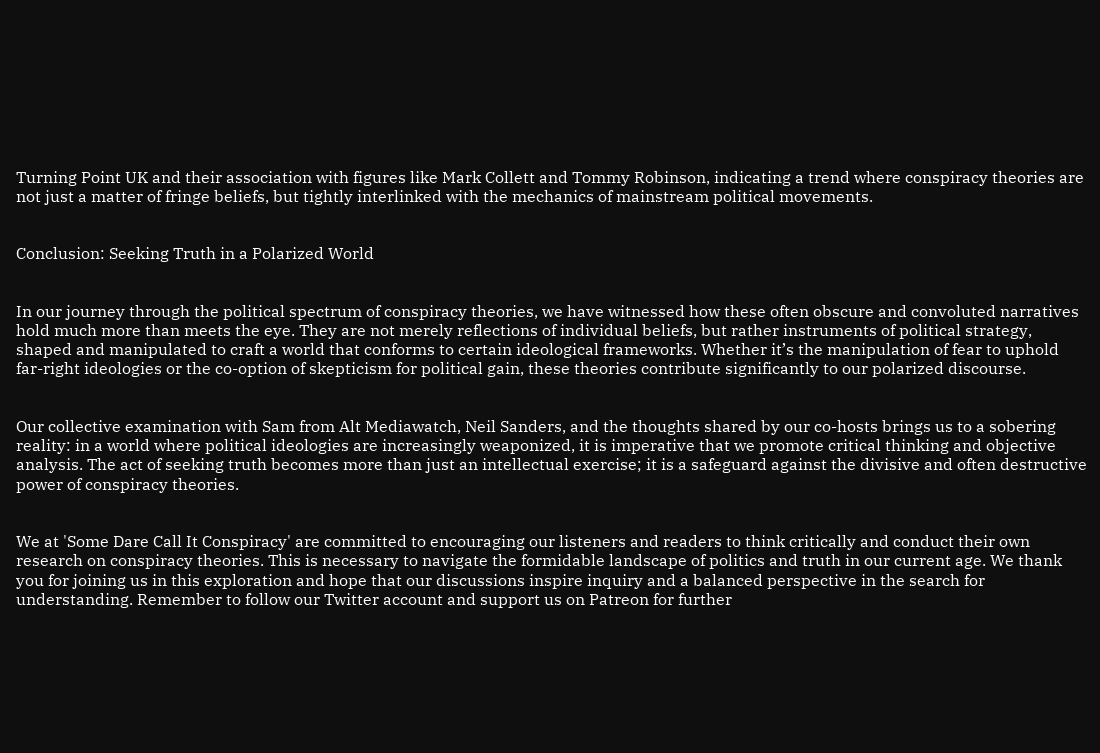Turning Point UK and their association with figures like Mark Collett and Tommy Robinson, indicating a trend where conspiracy theories are not just a matter of fringe beliefs, but tightly interlinked with the mechanics of mainstream political movements.


Conclusion: Seeking Truth in a Polarized World


In our journey through the political spectrum of conspiracy theories, we have witnessed how these often obscure and convoluted narratives hold much more than meets the eye. They are not merely reflections of individual beliefs, but rather instruments of political strategy, shaped and manipulated to craft a world that conforms to certain ideological frameworks. Whether it’s the manipulation of fear to uphold far-right ideologies or the co-option of skepticism for political gain, these theories contribute significantly to our polarized discourse.


Our collective examination with Sam from Alt Mediawatch, Neil Sanders, and the thoughts shared by our co-hosts brings us to a sobering reality: in a world where political ideologies are increasingly weaponized, it is imperative that we promote critical thinking and objective analysis. The act of seeking truth becomes more than just an intellectual exercise; it is a safeguard against the divisive and often destructive power of conspiracy theories.


We at 'Some Dare Call It Conspiracy' are committed to encouraging our listeners and readers to think critically and conduct their own research on conspiracy theories. This is necessary to navigate the formidable landscape of politics and truth in our current age. We thank you for joining us in this exploration and hope that our discussions inspire inquiry and a balanced perspective in the search for understanding. Remember to follow our Twitter account and support us on Patreon for further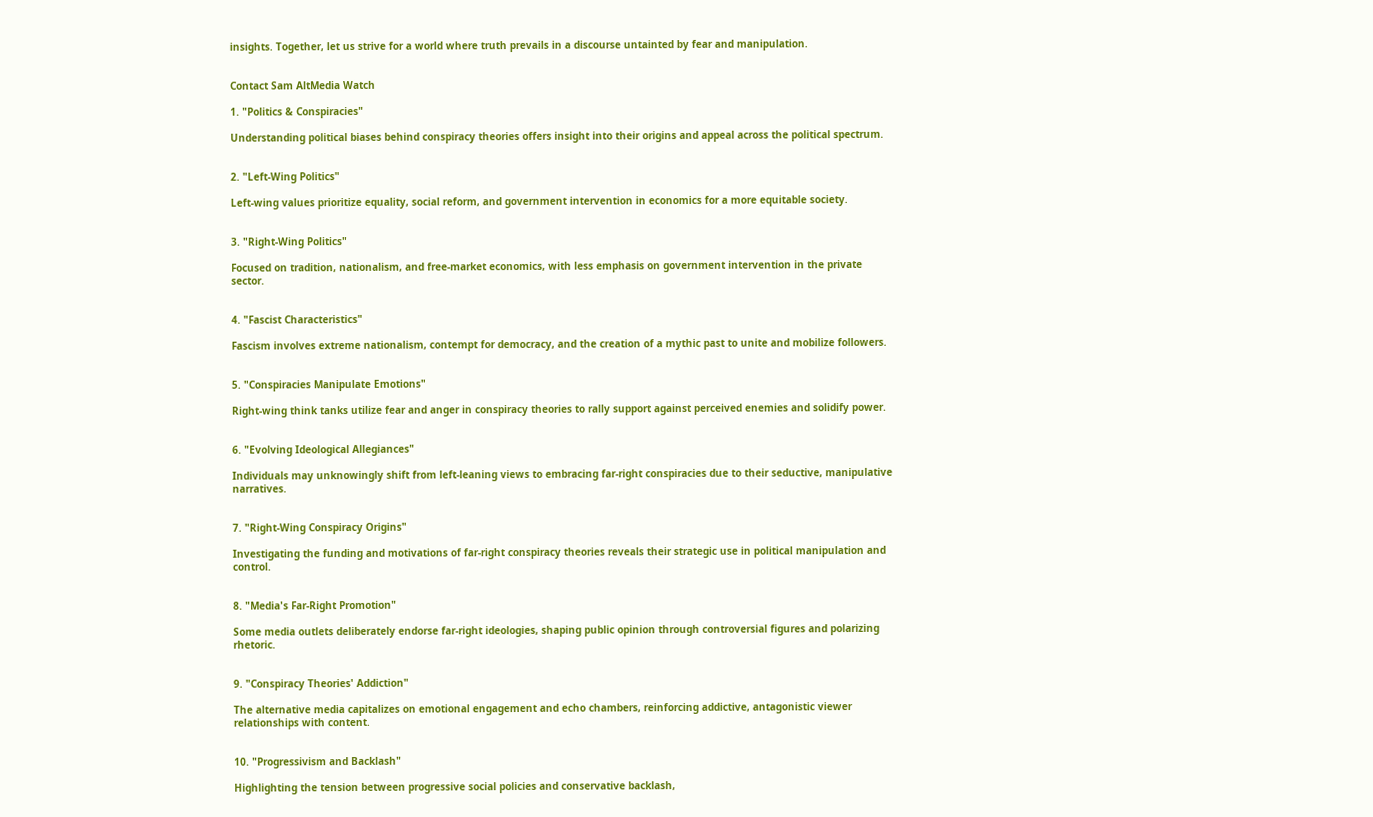insights. Together, let us strive for a world where truth prevails in a discourse untainted by fear and manipulation.


Contact Sam AltMedia Watch

1. "Politics & Conspiracies"

Understanding political biases behind conspiracy theories offers insight into their origins and appeal across the political spectrum.


2. "Left-Wing Politics"

Left-wing values prioritize equality, social reform, and government intervention in economics for a more equitable society.


3. "Right-Wing Politics"

Focused on tradition, nationalism, and free-market economics, with less emphasis on government intervention in the private sector.


4. "Fascist Characteristics"

Fascism involves extreme nationalism, contempt for democracy, and the creation of a mythic past to unite and mobilize followers.


5. "Conspiracies Manipulate Emotions"

Right-wing think tanks utilize fear and anger in conspiracy theories to rally support against perceived enemies and solidify power.


6. "Evolving Ideological Allegiances"

Individuals may unknowingly shift from left-leaning views to embracing far-right conspiracies due to their seductive, manipulative narratives.


7. "Right-Wing Conspiracy Origins"

Investigating the funding and motivations of far-right conspiracy theories reveals their strategic use in political manipulation and control.


8. "Media's Far-Right Promotion"

Some media outlets deliberately endorse far-right ideologies, shaping public opinion through controversial figures and polarizing rhetoric.


9. "Conspiracy Theories' Addiction"

The alternative media capitalizes on emotional engagement and echo chambers, reinforcing addictive, antagonistic viewer relationships with content.


10. "Progressivism and Backlash"

Highlighting the tension between progressive social policies and conservative backlash,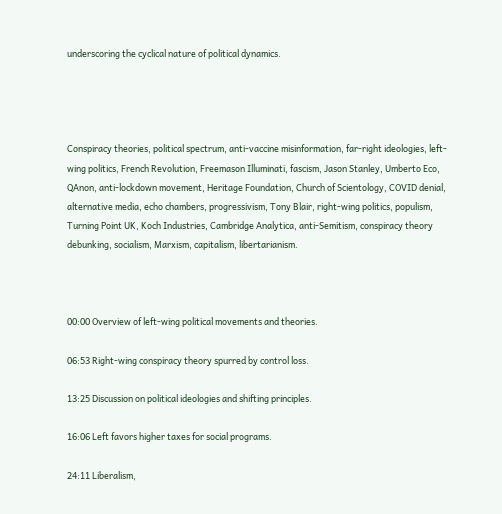underscoring the cyclical nature of political dynamics.




Conspiracy theories, political spectrum, anti-vaccine misinformation, far-right ideologies, left-wing politics, French Revolution, Freemason Illuminati, fascism, Jason Stanley, Umberto Eco, QAnon, anti-lockdown movement, Heritage Foundation, Church of Scientology, COVID denial, alternative media, echo chambers, progressivism, Tony Blair, right-wing politics, populism, Turning Point UK, Koch Industries, Cambridge Analytica, anti-Semitism, conspiracy theory debunking, socialism, Marxism, capitalism, libertarianism.



00:00 Overview of left-wing political movements and theories.

06:53 Right-wing conspiracy theory spurred by control loss.

13:25 Discussion on political ideologies and shifting principles.

16:06 Left favors higher taxes for social programs.

24:11 Liberalism,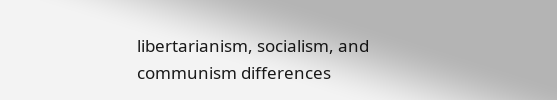libertarianism, socialism, and communism differences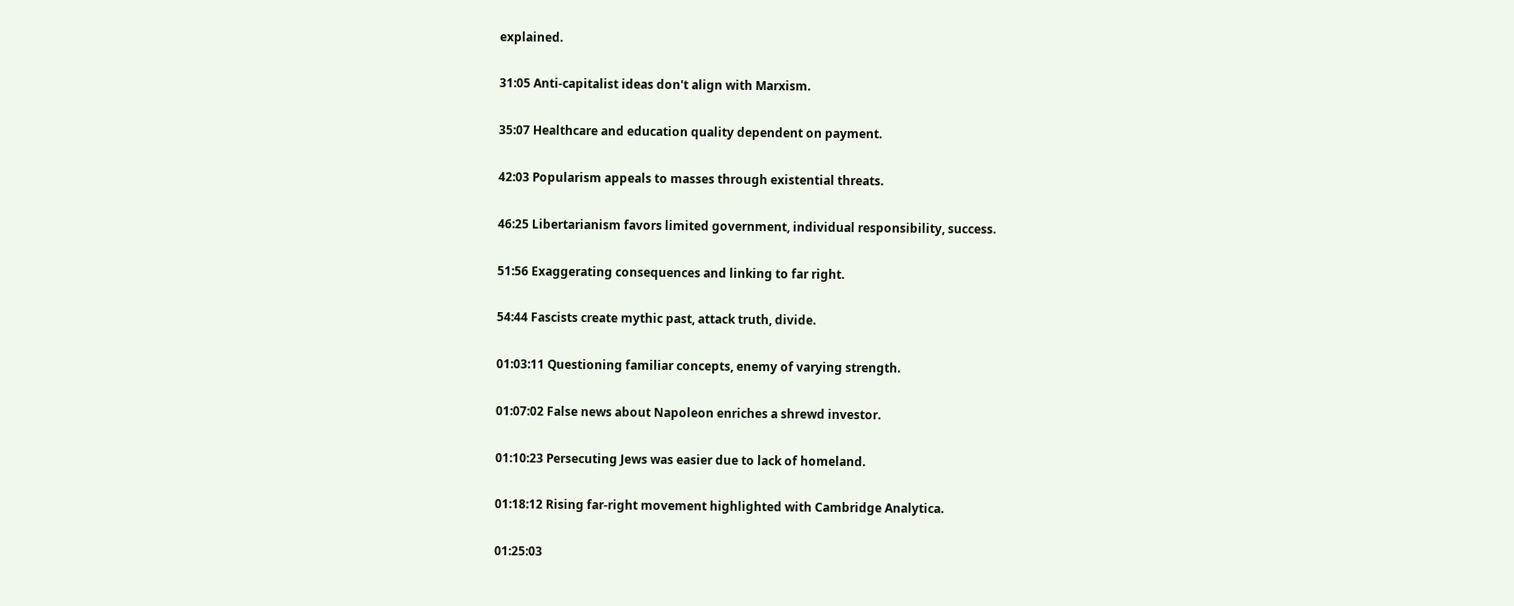explained.

31:05 Anti-capitalist ideas don't align with Marxism.

35:07 Healthcare and education quality dependent on payment.

42:03 Popularism appeals to masses through existential threats.

46:25 Libertarianism favors limited government, individual responsibility, success.

51:56 Exaggerating consequences and linking to far right.

54:44 Fascists create mythic past, attack truth, divide.

01:03:11 Questioning familiar concepts, enemy of varying strength.

01:07:02 False news about Napoleon enriches a shrewd investor.

01:10:23 Persecuting Jews was easier due to lack of homeland.

01:18:12 Rising far-right movement highlighted with Cambridge Analytica.

01:25:03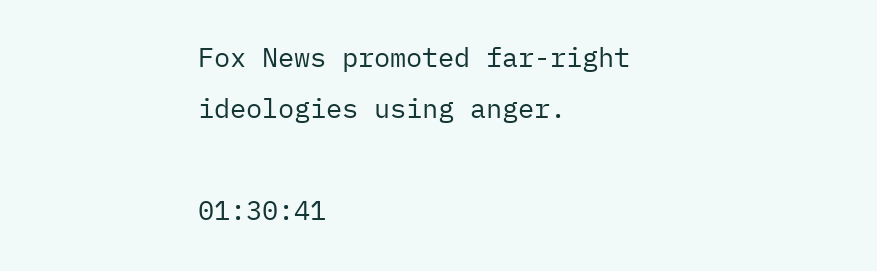Fox News promoted far-right ideologies using anger.

01:30:41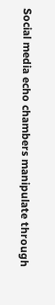Social media echo chambers manipulate through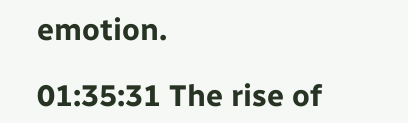emotion.

01:35:31 The rise of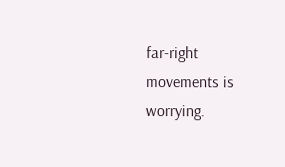far-right movements is worrying.